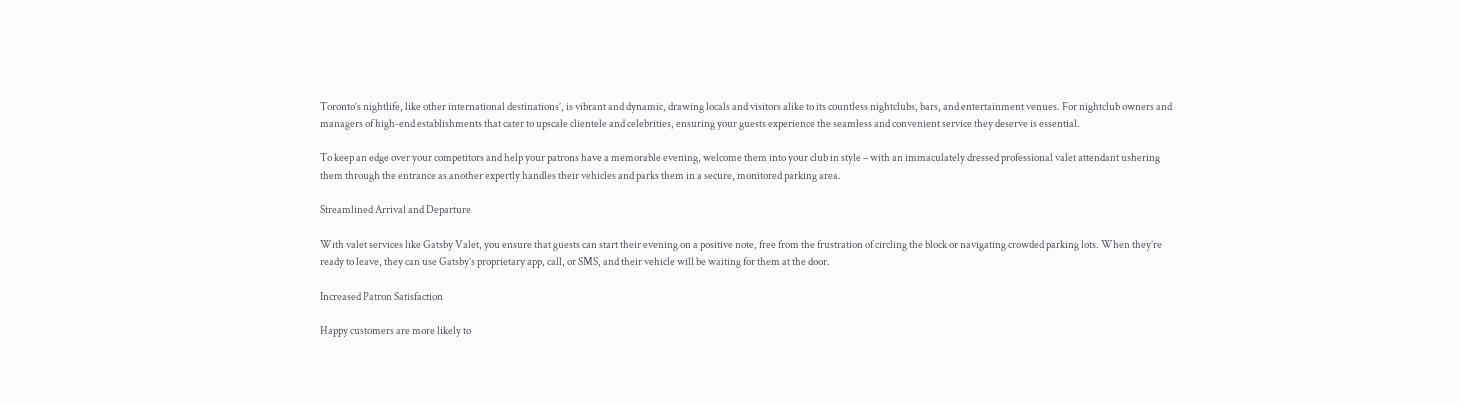Toronto’s nightlife, like other international destinations’, is vibrant and dynamic, drawing locals and visitors alike to its countless nightclubs, bars, and entertainment venues. For nightclub owners and managers of high-end establishments that cater to upscale clientele and celebrities, ensuring your guests experience the seamless and convenient service they deserve is essential.

To keep an edge over your competitors and help your patrons have a memorable evening, welcome them into your club in style – with an immaculately dressed professional valet attendant ushering them through the entrance as another expertly handles their vehicles and parks them in a secure, monitored parking area.

Streamlined Arrival and Departure

With valet services like Gatsby Valet, you ensure that guests can start their evening on a positive note, free from the frustration of circling the block or navigating crowded parking lots. When they’re ready to leave, they can use Gatsby’s proprietary app, call, or SMS, and their vehicle will be waiting for them at the door.

Increased Patron Satisfaction

Happy customers are more likely to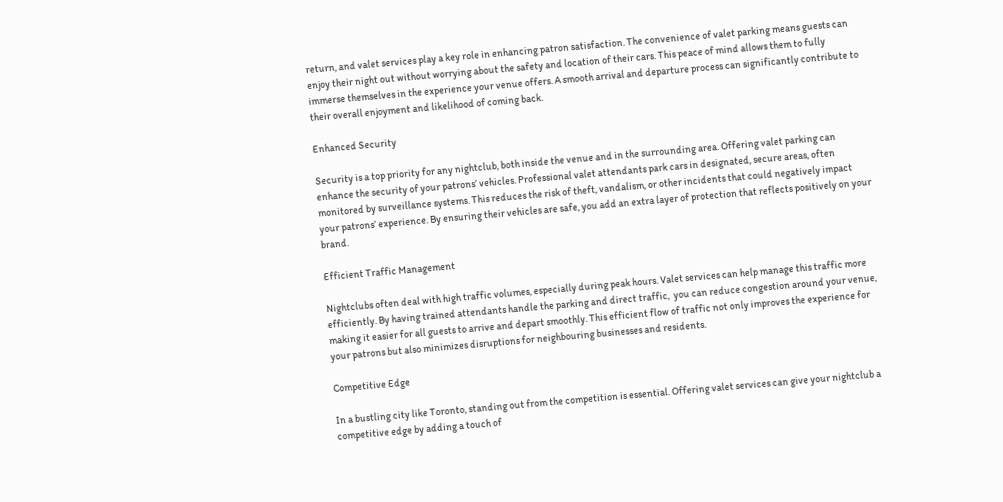return, and valet services play a key role in enhancing patron satisfaction. The convenience of valet parking means guests can enjoy their night out without worrying about the safety and location of their cars. This peace of mind allows them to fully immerse themselves in the experience your venue offers. A smooth arrival and departure process can significantly contribute to their overall enjoyment and likelihood of coming back.

Enhanced Security

Security is a top priority for any nightclub, both inside the venue and in the surrounding area. Offering valet parking can enhance the security of your patrons’ vehicles. Professional valet attendants park cars in designated, secure areas, often monitored by surveillance systems. This reduces the risk of theft, vandalism, or other incidents that could negatively impact your patrons’ experience. By ensuring their vehicles are safe, you add an extra layer of protection that reflects positively on your brand.

Efficient Traffic Management

Nightclubs often deal with high traffic volumes, especially during peak hours. Valet services can help manage this traffic more efficiently. By having trained attendants handle the parking and direct traffic,  you can reduce congestion around your venue, making it easier for all guests to arrive and depart smoothly. This efficient flow of traffic not only improves the experience for your patrons but also minimizes disruptions for neighbouring businesses and residents.

Competitive Edge

In a bustling city like Toronto, standing out from the competition is essential. Offering valet services can give your nightclub a competitive edge by adding a touch of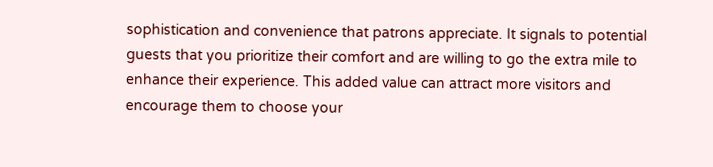sophistication and convenience that patrons appreciate. It signals to potential guests that you prioritize their comfort and are willing to go the extra mile to enhance their experience. This added value can attract more visitors and encourage them to choose your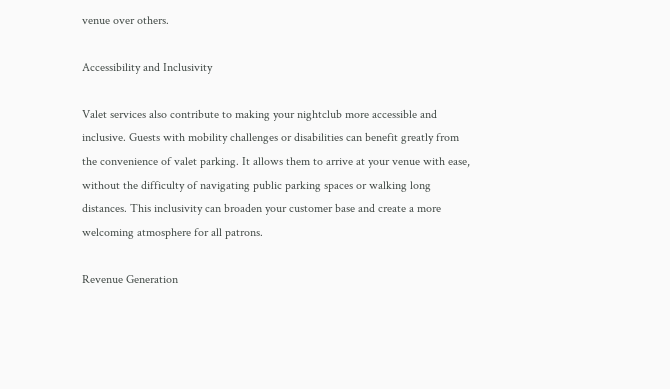venue over others.

Accessibility and Inclusivity

Valet services also contribute to making your nightclub more accessible and inclusive. Guests with mobility challenges or disabilities can benefit greatly from the convenience of valet parking. It allows them to arrive at your venue with ease, without the difficulty of navigating public parking spaces or walking long distances. This inclusivity can broaden your customer base and create a more welcoming atmosphere for all patrons.

Revenue Generation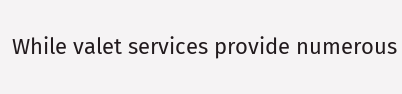While valet services provide numerous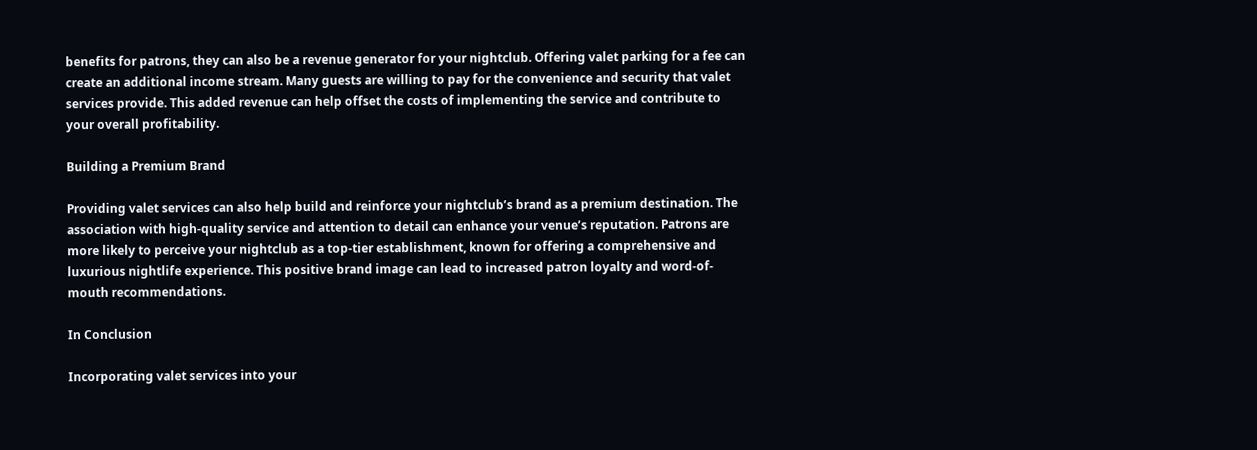benefits for patrons, they can also be a revenue generator for your nightclub. Offering valet parking for a fee can create an additional income stream. Many guests are willing to pay for the convenience and security that valet services provide. This added revenue can help offset the costs of implementing the service and contribute to your overall profitability.

Building a Premium Brand

Providing valet services can also help build and reinforce your nightclub’s brand as a premium destination. The association with high-quality service and attention to detail can enhance your venue’s reputation. Patrons are more likely to perceive your nightclub as a top-tier establishment, known for offering a comprehensive and luxurious nightlife experience. This positive brand image can lead to increased patron loyalty and word-of-mouth recommendations.

In Conclusion

Incorporating valet services into your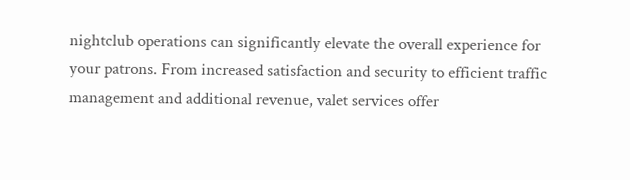nightclub operations can significantly elevate the overall experience for your patrons. From increased satisfaction and security to efficient traffic management and additional revenue, valet services offer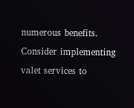numerous benefits. Consider implementing valet services to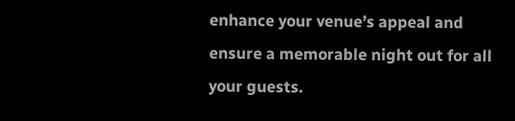enhance your venue’s appeal and ensure a memorable night out for all your guests.